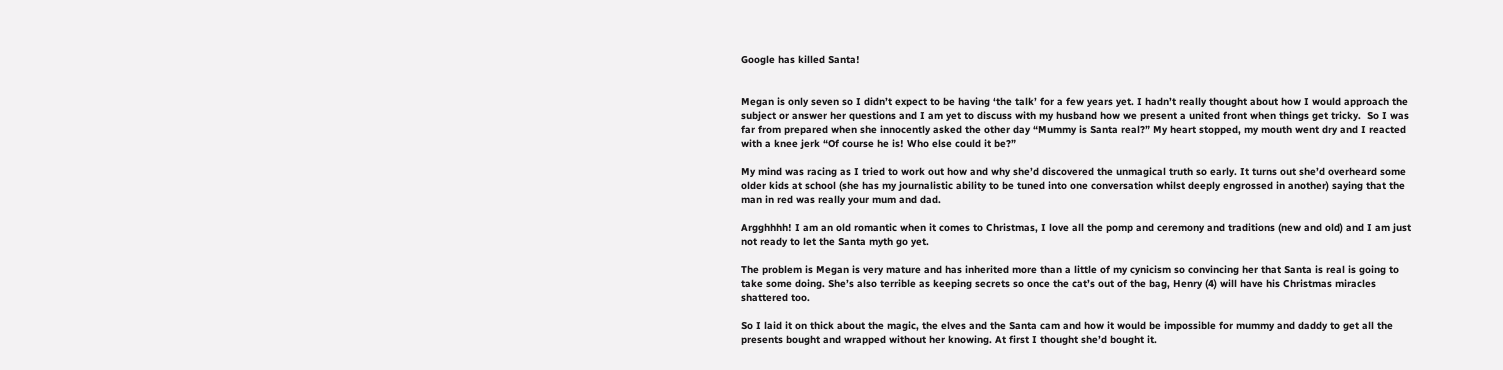Google has killed Santa!


Megan is only seven so I didn’t expect to be having ‘the talk’ for a few years yet. I hadn’t really thought about how I would approach the subject or answer her questions and I am yet to discuss with my husband how we present a united front when things get tricky.  So I was far from prepared when she innocently asked the other day “Mummy is Santa real?” My heart stopped, my mouth went dry and I reacted with a knee jerk “Of course he is! Who else could it be?”

My mind was racing as I tried to work out how and why she’d discovered the unmagical truth so early. It turns out she’d overheard some older kids at school (she has my journalistic ability to be tuned into one conversation whilst deeply engrossed in another) saying that the man in red was really your mum and dad.

Argghhhh! I am an old romantic when it comes to Christmas, I love all the pomp and ceremony and traditions (new and old) and I am just not ready to let the Santa myth go yet.

The problem is Megan is very mature and has inherited more than a little of my cynicism so convincing her that Santa is real is going to take some doing. She’s also terrible as keeping secrets so once the cat’s out of the bag, Henry (4) will have his Christmas miracles shattered too.

So I laid it on thick about the magic, the elves and the Santa cam and how it would be impossible for mummy and daddy to get all the presents bought and wrapped without her knowing. At first I thought she’d bought it.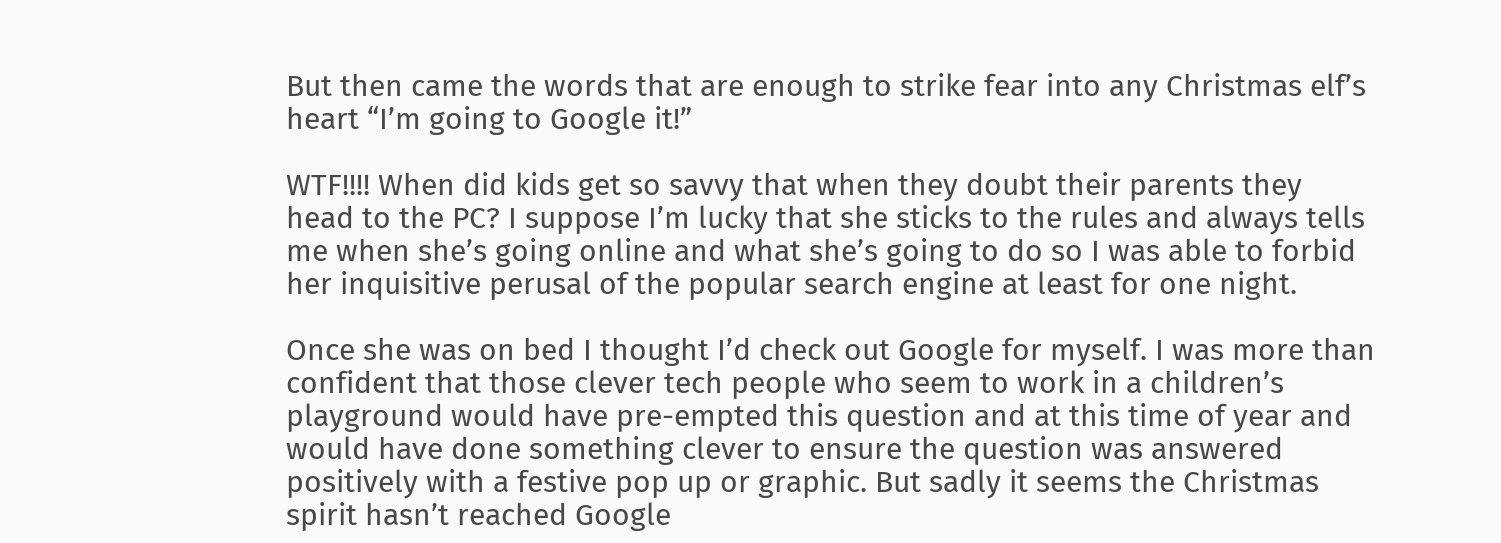But then came the words that are enough to strike fear into any Christmas elf’s heart “I’m going to Google it!”

WTF!!!! When did kids get so savvy that when they doubt their parents they head to the PC? I suppose I’m lucky that she sticks to the rules and always tells me when she’s going online and what she’s going to do so I was able to forbid her inquisitive perusal of the popular search engine at least for one night.

Once she was on bed I thought I’d check out Google for myself. I was more than confident that those clever tech people who seem to work in a children’s playground would have pre-empted this question and at this time of year and would have done something clever to ensure the question was answered positively with a festive pop up or graphic. But sadly it seems the Christmas spirit hasn’t reached Google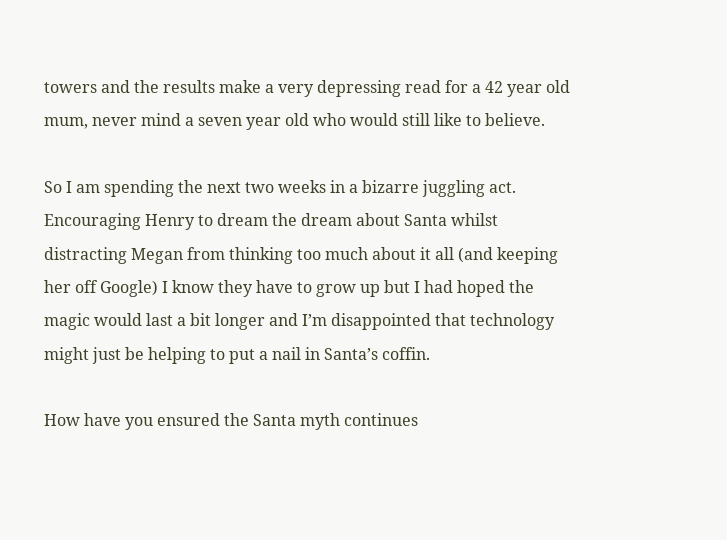towers and the results make a very depressing read for a 42 year old mum, never mind a seven year old who would still like to believe.

So I am spending the next two weeks in a bizarre juggling act. Encouraging Henry to dream the dream about Santa whilst distracting Megan from thinking too much about it all (and keeping her off Google) I know they have to grow up but I had hoped the magic would last a bit longer and I’m disappointed that technology might just be helping to put a nail in Santa’s coffin.

How have you ensured the Santa myth continues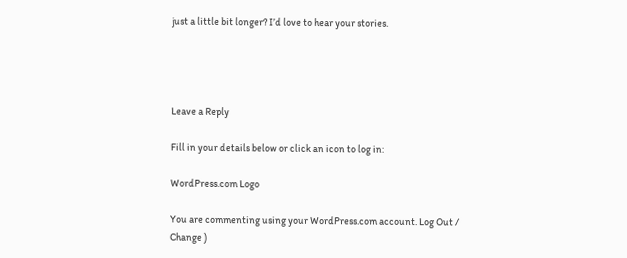just a little bit longer? I’d love to hear your stories.




Leave a Reply

Fill in your details below or click an icon to log in:

WordPress.com Logo

You are commenting using your WordPress.com account. Log Out / Change )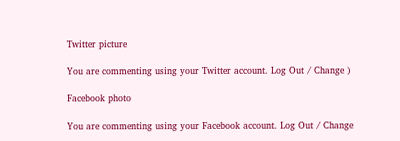Twitter picture

You are commenting using your Twitter account. Log Out / Change )

Facebook photo

You are commenting using your Facebook account. Log Out / Change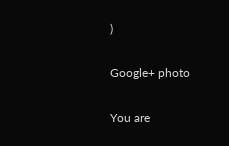)

Google+ photo

You are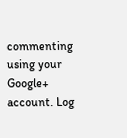commenting using your Google+ account. Log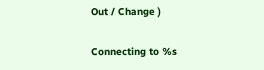Out / Change )

Connecting to %s